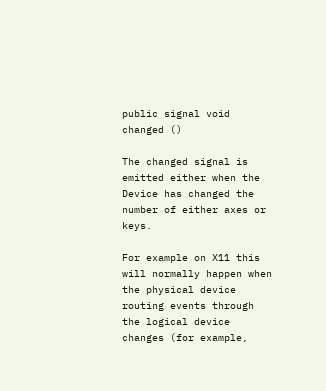public signal void changed ()

The changed signal is emitted either when the Device has changed the number of either axes or keys.

For example on X11 this will normally happen when the physical device routing events through the logical device changes (for example,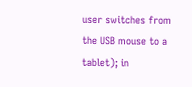user switches from the USB mouse to a tablet); in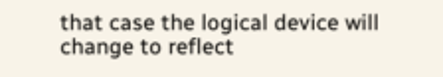that case the logical device will change to reflect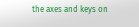the axes and keys on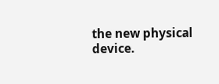the new physical device.